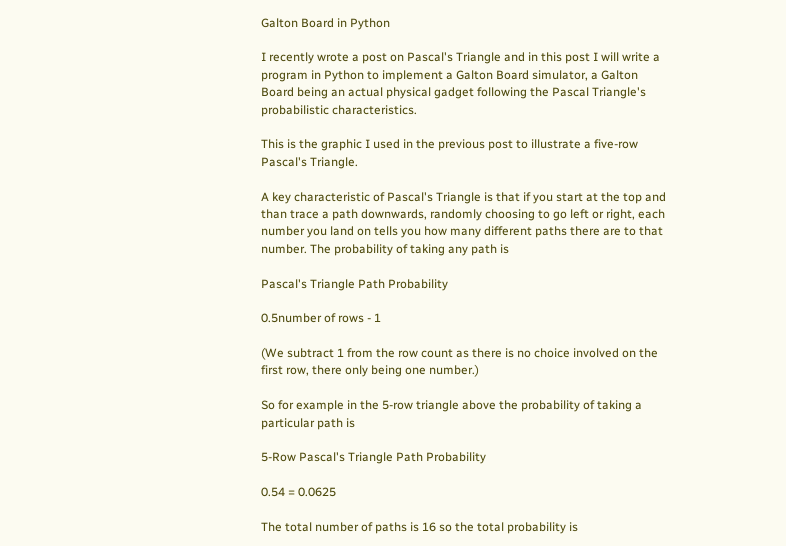Galton Board in Python

I recently wrote a post on Pascal's Triangle and in this post I will write a program in Python to implement a Galton Board simulator, a Galton Board being an actual physical gadget following the Pascal Triangle's probabilistic characteristics.

This is the graphic I used in the previous post to illustrate a five-row Pascal's Triangle.

A key characteristic of Pascal's Triangle is that if you start at the top and than trace a path downwards, randomly choosing to go left or right, each number you land on tells you how many different paths there are to that number. The probability of taking any path is

Pascal's Triangle Path Probability

0.5number of rows - 1

(We subtract 1 from the row count as there is no choice involved on the first row, there only being one number.)

So for example in the 5-row triangle above the probability of taking a particular path is

5-Row Pascal's Triangle Path Probability

0.54 = 0.0625

The total number of paths is 16 so the total probability is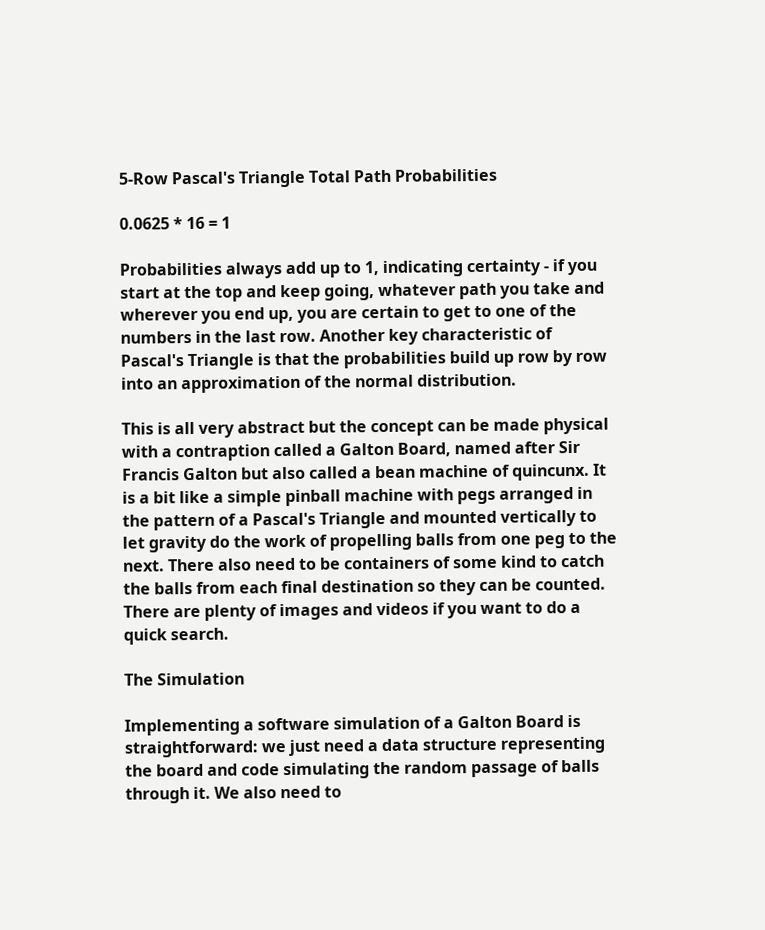5-Row Pascal's Triangle Total Path Probabilities

0.0625 * 16 = 1

Probabilities always add up to 1, indicating certainty - if you start at the top and keep going, whatever path you take and wherever you end up, you are certain to get to one of the numbers in the last row. Another key characteristic of Pascal's Triangle is that the probabilities build up row by row into an approximation of the normal distribution.

This is all very abstract but the concept can be made physical with a contraption called a Galton Board, named after Sir Francis Galton but also called a bean machine of quincunx. It is a bit like a simple pinball machine with pegs arranged in the pattern of a Pascal's Triangle and mounted vertically to let gravity do the work of propelling balls from one peg to the next. There also need to be containers of some kind to catch the balls from each final destination so they can be counted. There are plenty of images and videos if you want to do a quick search.

The Simulation

Implementing a software simulation of a Galton Board is straightforward: we just need a data structure representing the board and code simulating the random passage of balls through it. We also need to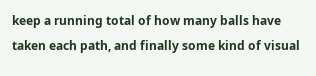keep a running total of how many balls have taken each path, and finally some kind of visual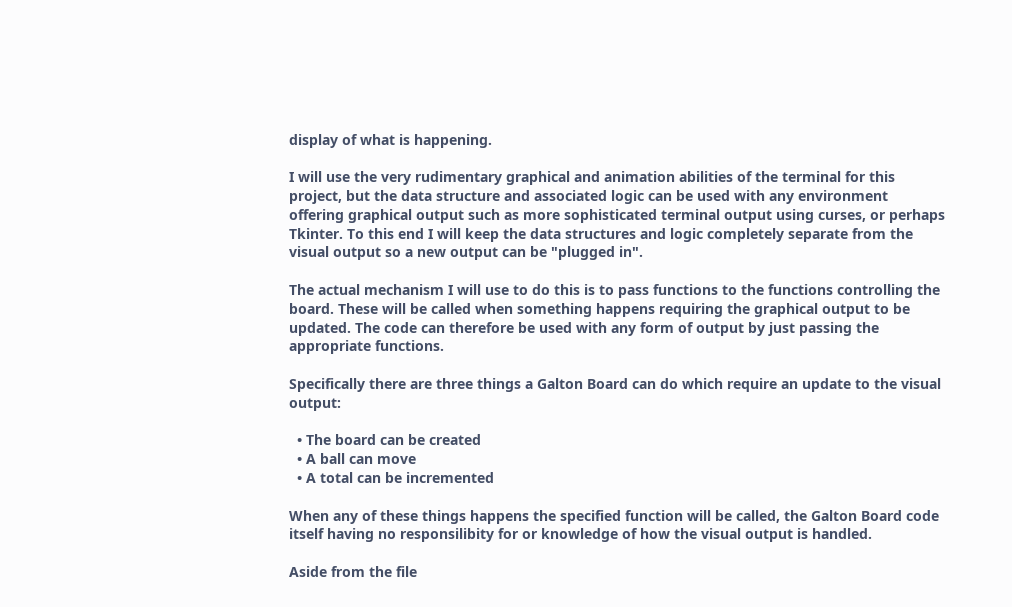display of what is happening.

I will use the very rudimentary graphical and animation abilities of the terminal for this project, but the data structure and associated logic can be used with any environment offering graphical output such as more sophisticated terminal output using curses, or perhaps Tkinter. To this end I will keep the data structures and logic completely separate from the visual output so a new output can be "plugged in".

The actual mechanism I will use to do this is to pass functions to the functions controlling the board. These will be called when something happens requiring the graphical output to be updated. The code can therefore be used with any form of output by just passing the appropriate functions.

Specifically there are three things a Galton Board can do which require an update to the visual output:

  • The board can be created
  • A ball can move
  • A total can be incremented

When any of these things happens the specified function will be called, the Galton Board code itself having no responsilibity for or knowledge of how the visual output is handled.

Aside from the file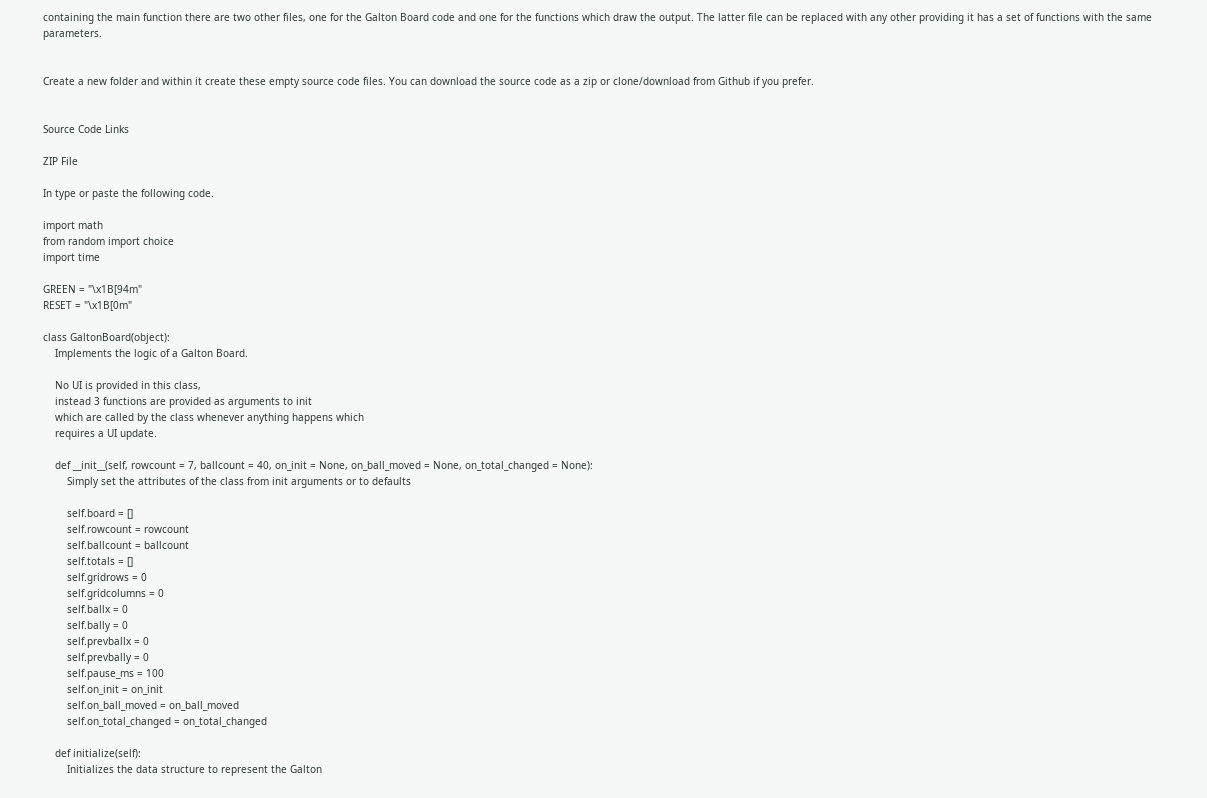containing the main function there are two other files, one for the Galton Board code and one for the functions which draw the output. The latter file can be replaced with any other providing it has a set of functions with the same parameters.


Create a new folder and within it create these empty source code files. You can download the source code as a zip or clone/download from Github if you prefer.


Source Code Links

ZIP File

In type or paste the following code.

import math
from random import choice
import time

GREEN = "\x1B[94m"
RESET = "\x1B[0m"

class GaltonBoard(object):
    Implements the logic of a Galton Board.

    No UI is provided in this class,
    instead 3 functions are provided as arguments to init
    which are called by the class whenever anything happens which
    requires a UI update.

    def __init__(self, rowcount = 7, ballcount = 40, on_init = None, on_ball_moved = None, on_total_changed = None):
        Simply set the attributes of the class from init arguments or to defaults

        self.board = []
        self.rowcount = rowcount
        self.ballcount = ballcount
        self.totals = []
        self.gridrows = 0
        self.gridcolumns = 0
        self.ballx = 0
        self.bally = 0
        self.prevballx = 0
        self.prevbally = 0
        self.pause_ms = 100
        self.on_init = on_init
        self.on_ball_moved = on_ball_moved
        self.on_total_changed = on_total_changed

    def initialize(self):
        Initializes the data structure to represent the Galton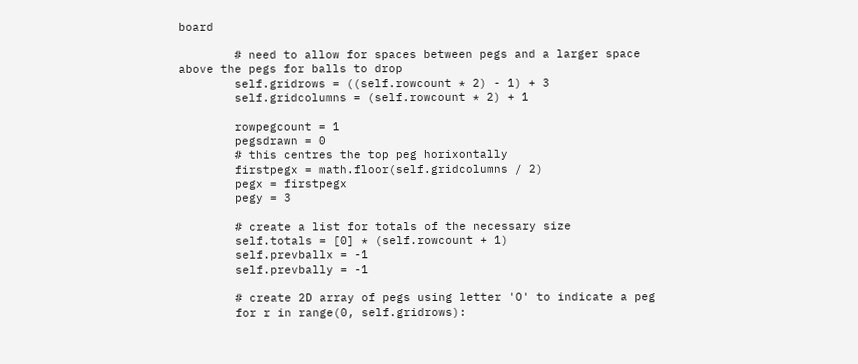board

        # need to allow for spaces between pegs and a larger space above the pegs for balls to drop
        self.gridrows = ((self.rowcount * 2) - 1) + 3
        self.gridcolumns = (self.rowcount * 2) + 1

        rowpegcount = 1
        pegsdrawn = 0
        # this centres the top peg horixontally
        firstpegx = math.floor(self.gridcolumns / 2)
        pegx = firstpegx
        pegy = 3

        # create a list for totals of the necessary size
        self.totals = [0] * (self.rowcount + 1)
        self.prevballx = -1
        self.prevbally = -1

        # create 2D array of pegs using letter 'O' to indicate a peg
        for r in range(0, self.gridrows):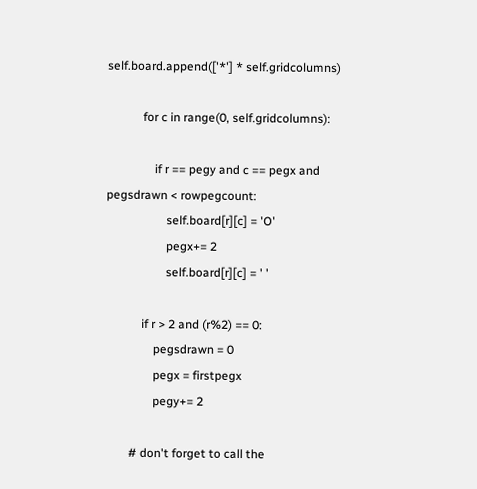self.board.append(['*'] * self.gridcolumns)

            for c in range(0, self.gridcolumns):

                if r == pegy and c == pegx and pegsdrawn < rowpegcount:
                    self.board[r][c] = 'O'
                    pegx+= 2
                    self.board[r][c] = ' '

            if r > 2 and (r%2) == 0:
                pegsdrawn = 0
                pegx = firstpegx
                pegy+= 2

        # don't forget to call the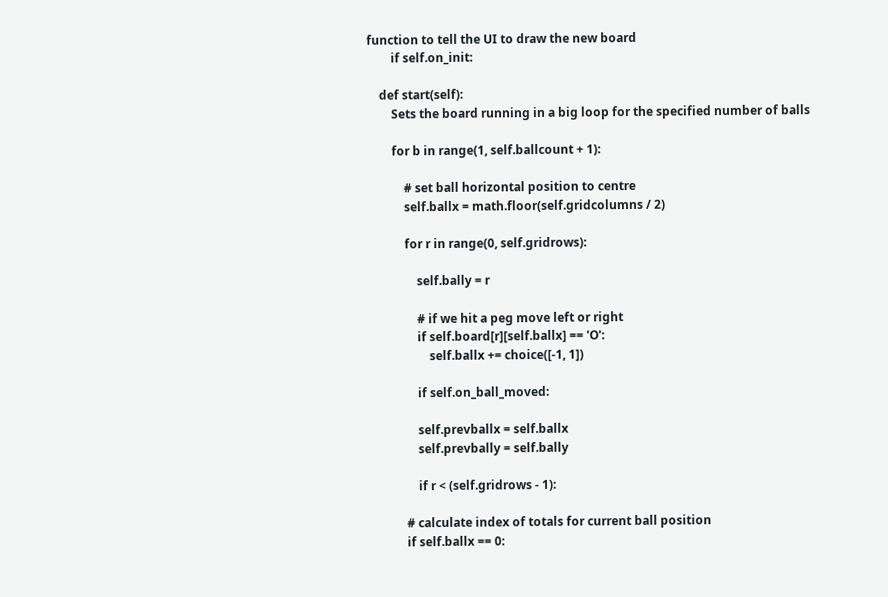function to tell the UI to draw the new board
        if self.on_init:

    def start(self):
        Sets the board running in a big loop for the specified number of balls

        for b in range(1, self.ballcount + 1):

            # set ball horizontal position to centre
            self.ballx = math.floor(self.gridcolumns / 2)

            for r in range(0, self.gridrows):

                self.bally = r

                # if we hit a peg move left or right
                if self.board[r][self.ballx] == 'O':
                    self.ballx += choice([-1, 1])

                if self.on_ball_moved:

                self.prevballx = self.ballx
                self.prevbally = self.bally

                if r < (self.gridrows - 1):

            # calculate index of totals for current ball position
            if self.ballx == 0: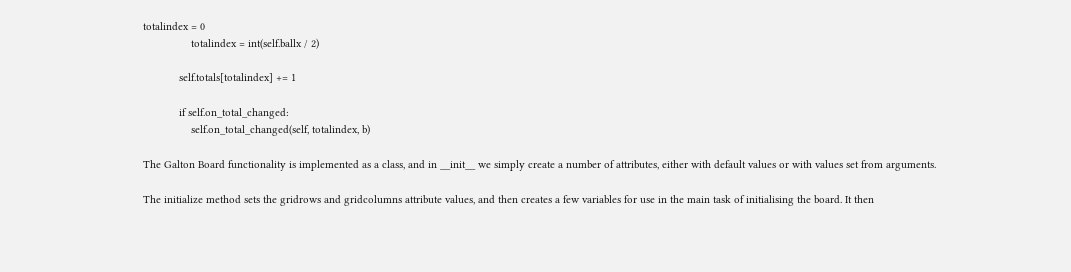totalindex = 0
                totalindex = int(self.ballx / 2)

            self.totals[totalindex] += 1

            if self.on_total_changed:
                self.on_total_changed(self, totalindex, b)

The Galton Board functionality is implemented as a class, and in __init__ we simply create a number of attributes, either with default values or with values set from arguments.

The initialize method sets the gridrows and gridcolumns attribute values, and then creates a few variables for use in the main task of initialising the board. It then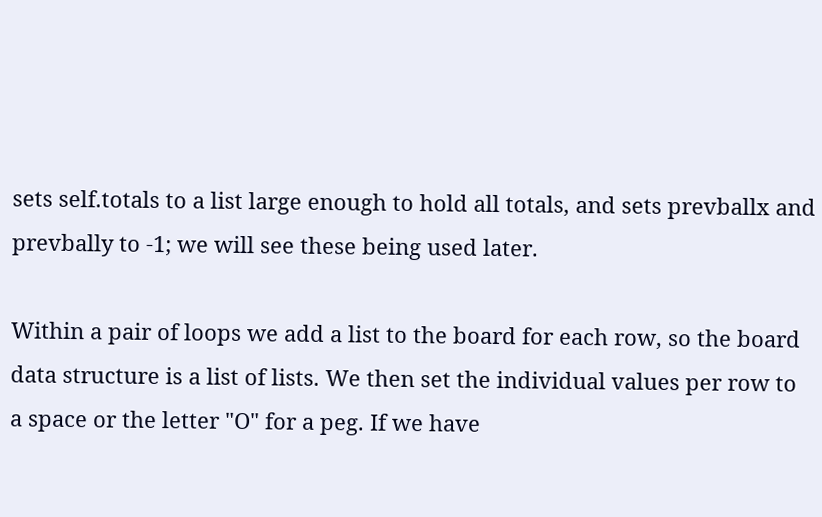sets self.totals to a list large enough to hold all totals, and sets prevballx and prevbally to -1; we will see these being used later.

Within a pair of loops we add a list to the board for each row, so the board data structure is a list of lists. We then set the individual values per row to a space or the letter "O" for a peg. If we have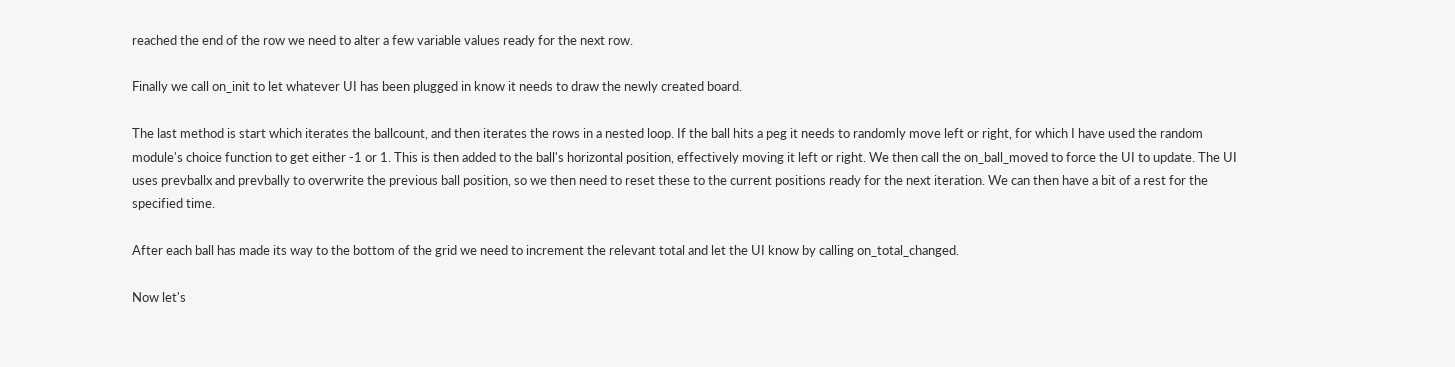reached the end of the row we need to alter a few variable values ready for the next row.

Finally we call on_init to let whatever UI has been plugged in know it needs to draw the newly created board.

The last method is start which iterates the ballcount, and then iterates the rows in a nested loop. If the ball hits a peg it needs to randomly move left or right, for which I have used the random module's choice function to get either -1 or 1. This is then added to the ball's horizontal position, effectively moving it left or right. We then call the on_ball_moved to force the UI to update. The UI uses prevballx and prevbally to overwrite the previous ball position, so we then need to reset these to the current positions ready for the next iteration. We can then have a bit of a rest for the specified time.

After each ball has made its way to the bottom of the grid we need to increment the relevant total and let the UI know by calling on_total_changed.

Now let's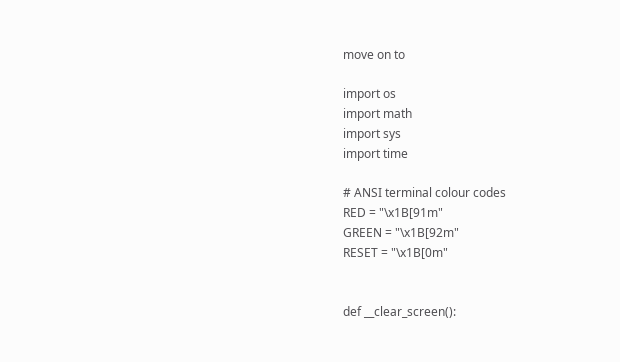move on to

import os
import math
import sys
import time

# ANSI terminal colour codes
RED = "\x1B[91m"
GREEN = "\x1B[92m"
RESET = "\x1B[0m"


def __clear_screen():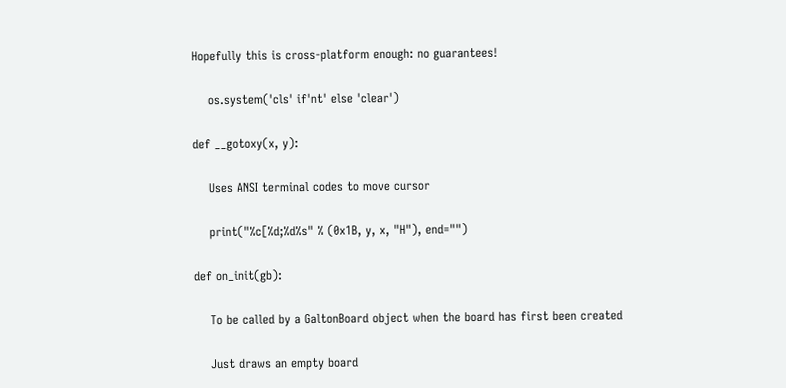Hopefully this is cross-platform enough: no guarantees!

    os.system('cls' if'nt' else 'clear')

def __gotoxy(x, y):

    Uses ANSI terminal codes to move cursor

    print("%c[%d;%d%s" % (0x1B, y, x, "H"), end="")

def on_init(gb):

    To be called by a GaltonBoard object when the board has first been created

    Just draws an empty board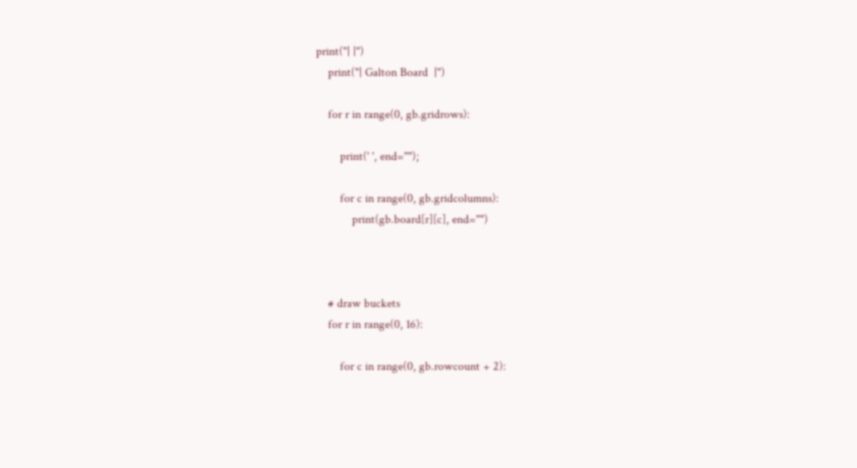print("| |")
    print("| Galton Board  |")

    for r in range(0, gb.gridrows):

        print(' ', end="");

        for c in range(0, gb.gridcolumns):
            print(gb.board[r][c], end="")



    # draw buckets
    for r in range(0, 16):

        for c in range(0, gb.rowcount + 2):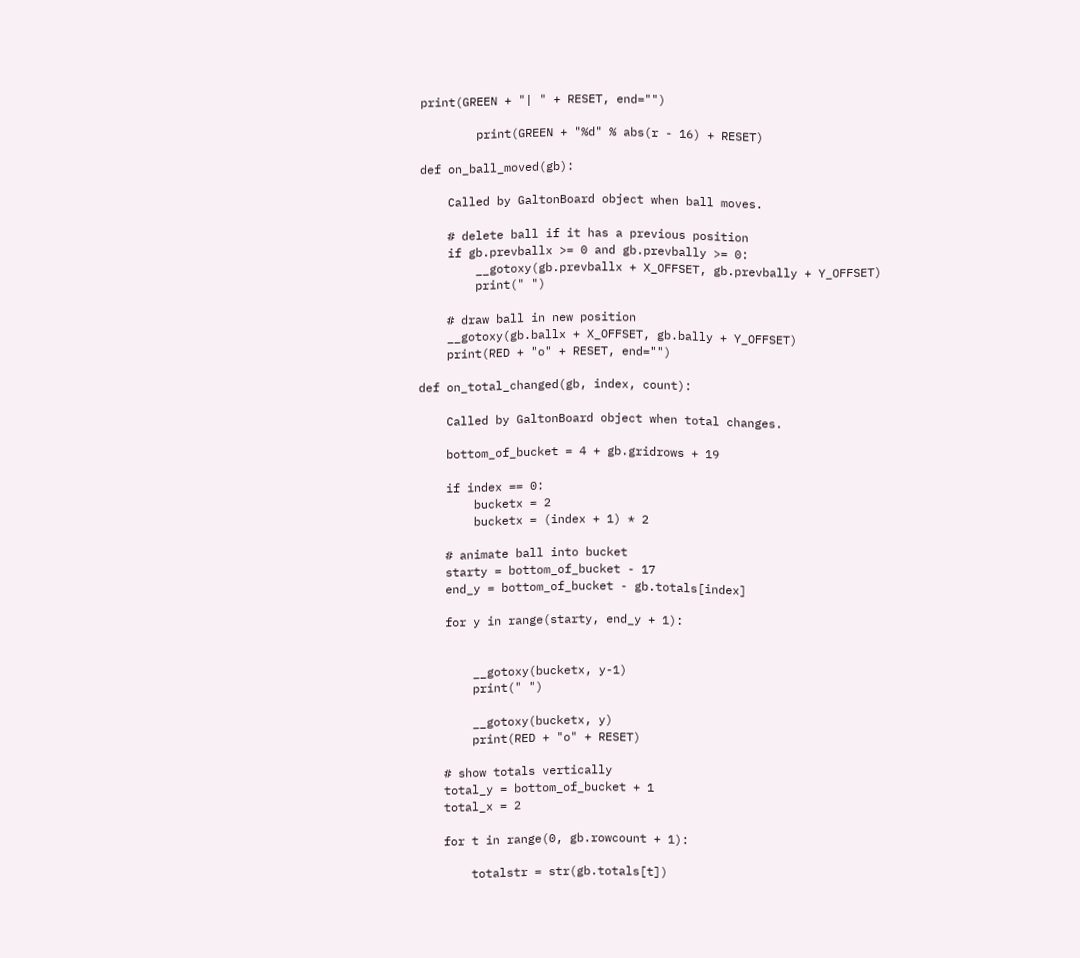print(GREEN + "| " + RESET, end="")

        print(GREEN + "%d" % abs(r - 16) + RESET)

def on_ball_moved(gb):

    Called by GaltonBoard object when ball moves.

    # delete ball if it has a previous position
    if gb.prevballx >= 0 and gb.prevbally >= 0:
        __gotoxy(gb.prevballx + X_OFFSET, gb.prevbally + Y_OFFSET)
        print(" ")

    # draw ball in new position
    __gotoxy(gb.ballx + X_OFFSET, gb.bally + Y_OFFSET)
    print(RED + "o" + RESET, end="")

def on_total_changed(gb, index, count):

    Called by GaltonBoard object when total changes.

    bottom_of_bucket = 4 + gb.gridrows + 19

    if index == 0:
        bucketx = 2
        bucketx = (index + 1) * 2

    # animate ball into bucket
    starty = bottom_of_bucket - 17
    end_y = bottom_of_bucket - gb.totals[index]

    for y in range(starty, end_y + 1):


        __gotoxy(bucketx, y-1)
        print(" ")

        __gotoxy(bucketx, y)
        print(RED + "o" + RESET)

    # show totals vertically
    total_y = bottom_of_bucket + 1
    total_x = 2

    for t in range(0, gb.rowcount + 1):

        totalstr = str(gb.totals[t])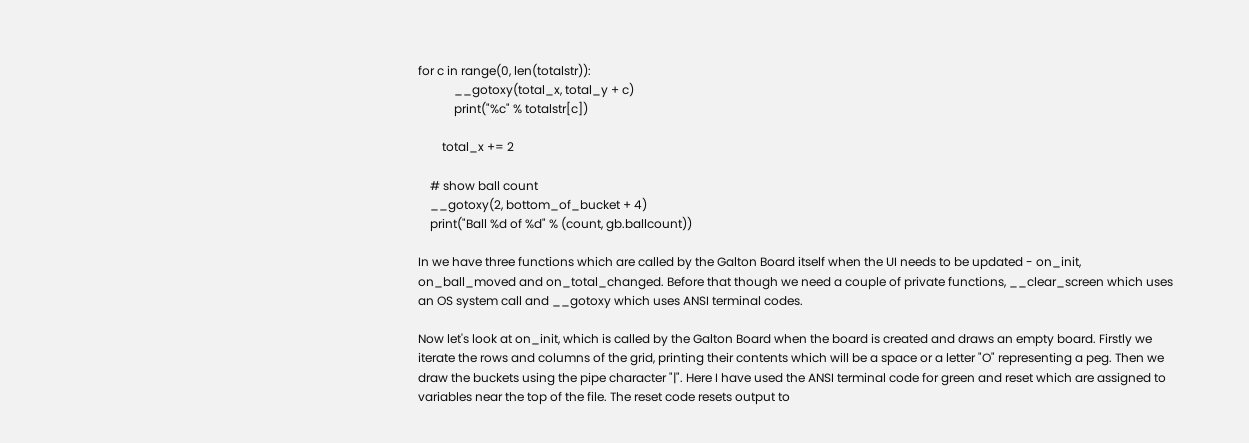for c in range(0, len(totalstr)):
            __gotoxy(total_x, total_y + c)
            print("%c" % totalstr[c])

        total_x += 2

    # show ball count
    __gotoxy(2, bottom_of_bucket + 4)
    print("Ball %d of %d" % (count, gb.ballcount))

In we have three functions which are called by the Galton Board itself when the UI needs to be updated - on_init, on_ball_moved and on_total_changed. Before that though we need a couple of private functions, __clear_screen which uses an OS system call and __gotoxy which uses ANSI terminal codes.

Now let's look at on_init, which is called by the Galton Board when the board is created and draws an empty board. Firstly we iterate the rows and columns of the grid, printing their contents which will be a space or a letter "O" representing a peg. Then we draw the buckets using the pipe character "|". Here I have used the ANSI terminal code for green and reset which are assigned to variables near the top of the file. The reset code resets output to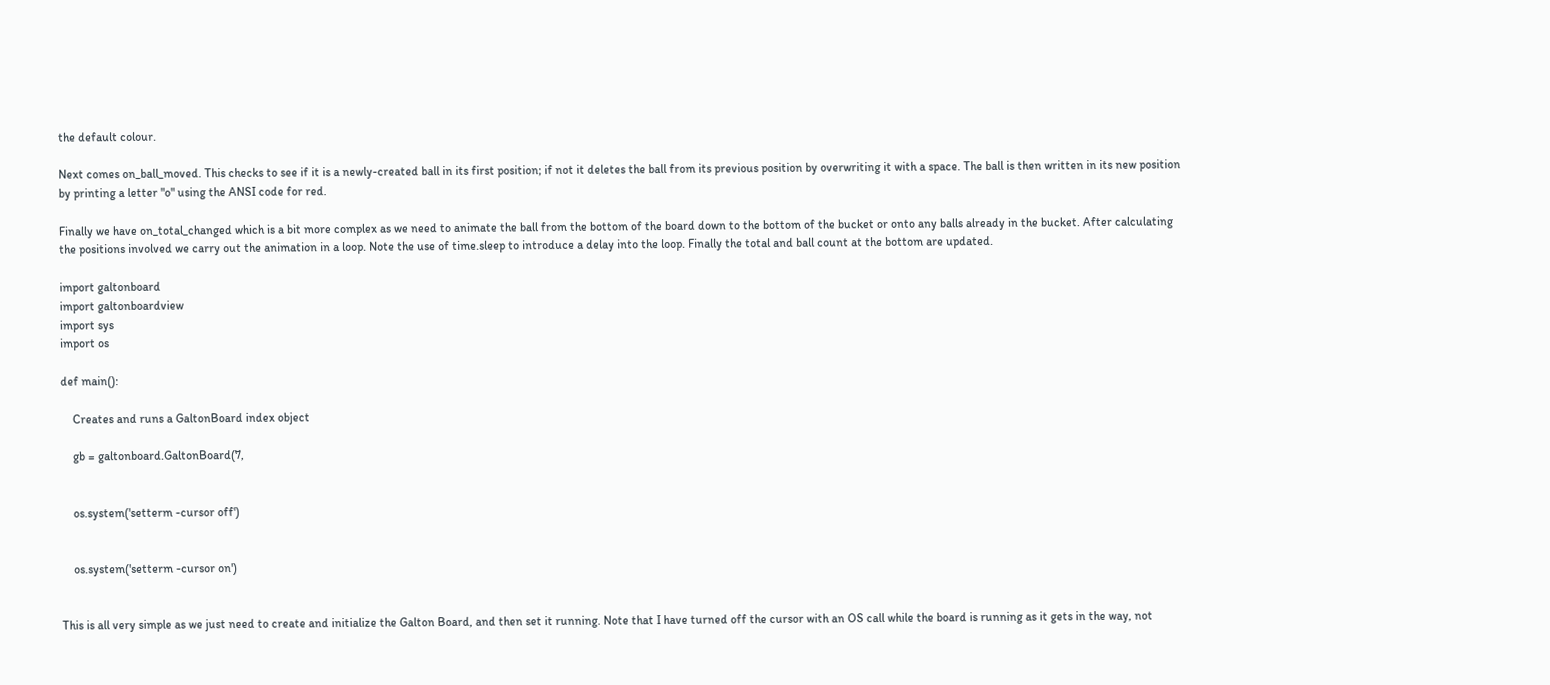the default colour.

Next comes on_ball_moved. This checks to see if it is a newly-created ball in its first position; if not it deletes the ball from its previous position by overwriting it with a space. The ball is then written in its new position by printing a letter "o" using the ANSI code for red.

Finally we have on_total_changed which is a bit more complex as we need to animate the ball from the bottom of the board down to the bottom of the bucket or onto any balls already in the bucket. After calculating the positions involved we carry out the animation in a loop. Note the use of time.sleep to introduce a delay into the loop. Finally the total and ball count at the bottom are updated.

import galtonboard
import galtonboardview
import sys
import os

def main():

    Creates and runs a GaltonBoard index object

    gb = galtonboard.GaltonBoard(7,


    os.system('setterm -cursor off')


    os.system('setterm -cursor on')


This is all very simple as we just need to create and initialize the Galton Board, and then set it running. Note that I have turned off the cursor with an OS call while the board is running as it gets in the way, not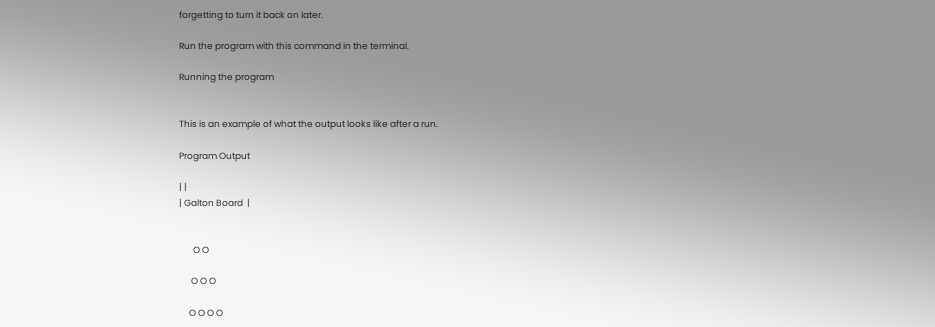forgetting to turn it back on later.

Run the program with this command in the terminal.

Running the program


This is an example of what the output looks like after a run.

Program Output

| |
| Galton Board  |


       O O

      O O O

     O O O O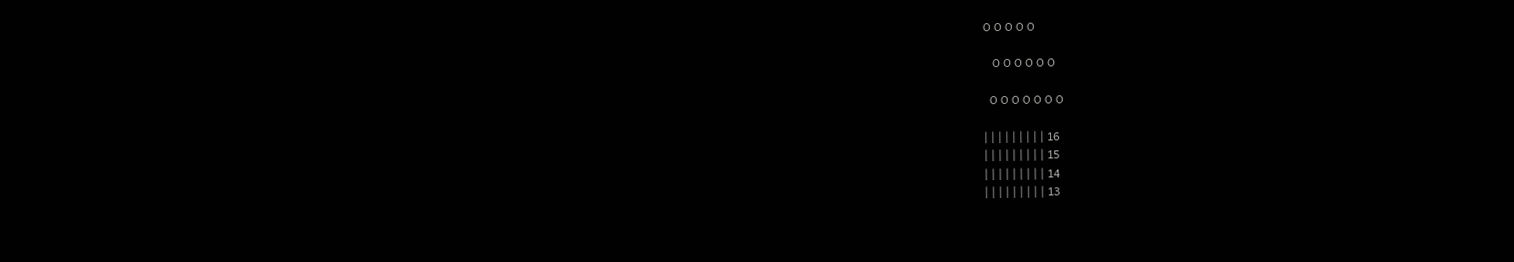O O O O O

   O O O O O O

  O O O O O O O

| | | | | | | | | 16
| | | | | | | | | 15
| | | | | | | | | 14
| | | | | | | | | 13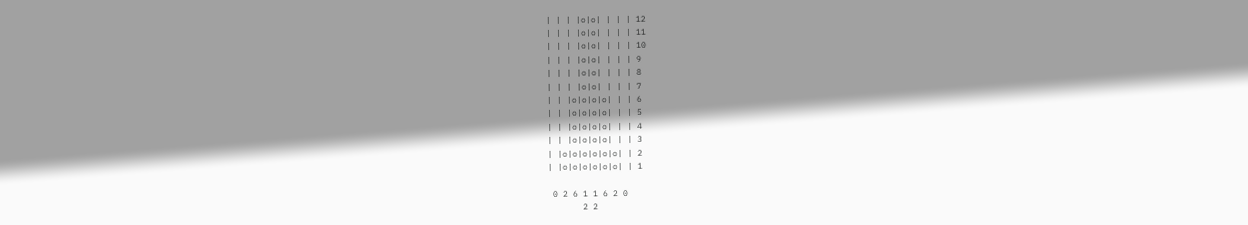| | | |o|o| | | | 12
| | | |o|o| | | | 11
| | | |o|o| | | | 10
| | | |o|o| | | | 9
| | | |o|o| | | | 8
| | | |o|o| | | | 7
| | |o|o|o|o| | | 6
| | |o|o|o|o| | | 5
| | |o|o|o|o| | | 4
| | |o|o|o|o| | | 3
| |o|o|o|o|o|o| | 2
| |o|o|o|o|o|o| | 1

 0 2 6 1 1 6 2 0
       2 2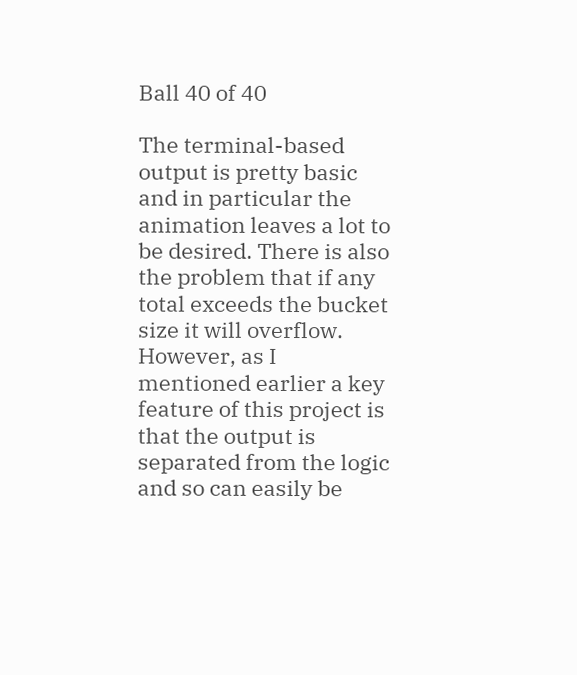Ball 40 of 40

The terminal-based output is pretty basic and in particular the animation leaves a lot to be desired. There is also the problem that if any total exceeds the bucket size it will overflow. However, as I mentioned earlier a key feature of this project is that the output is separated from the logic and so can easily be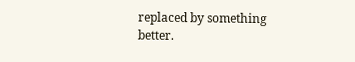replaced by something better.